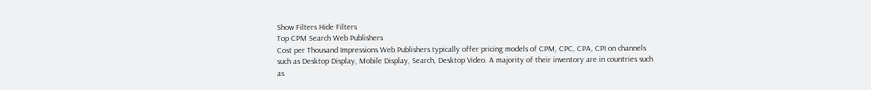Show Filters Hide Filters
Top CPM Search Web Publishers
Cost per Thousand Impressions Web Publishers typically offer pricing models of CPM, CPC, CPA, CPI on channels such as Desktop Display, Mobile Display, Search, Desktop Video. A majority of their inventory are in countries such as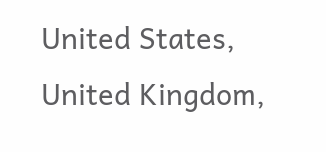United States, United Kingdom,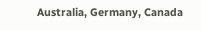Australia, Germany, Canada